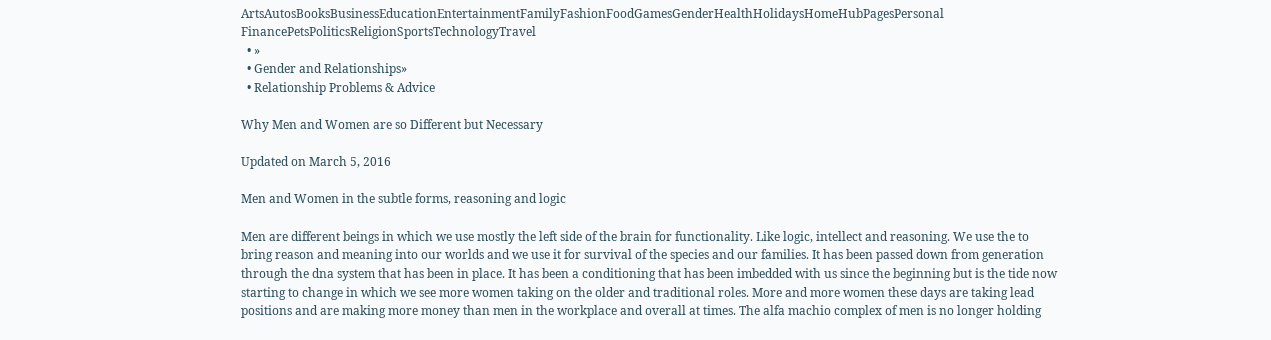ArtsAutosBooksBusinessEducationEntertainmentFamilyFashionFoodGamesGenderHealthHolidaysHomeHubPagesPersonal FinancePetsPoliticsReligionSportsTechnologyTravel
  • »
  • Gender and Relationships»
  • Relationship Problems & Advice

Why Men and Women are so Different but Necessary

Updated on March 5, 2016

Men and Women in the subtle forms, reasoning and logic

Men are different beings in which we use mostly the left side of the brain for functionality. Like logic, intellect and reasoning. We use the to bring reason and meaning into our worlds and we use it for survival of the species and our families. It has been passed down from generation through the dna system that has been in place. It has been a conditioning that has been imbedded with us since the beginning but is the tide now starting to change in which we see more women taking on the older and traditional roles. More and more women these days are taking lead positions and are making more money than men in the workplace and overall at times. The alfa machio complex of men is no longer holding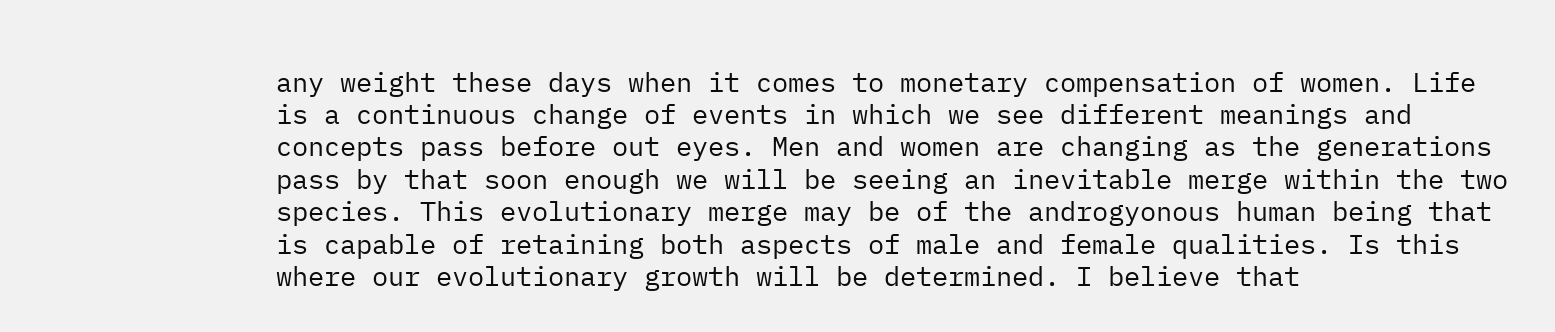any weight these days when it comes to monetary compensation of women. Life is a continuous change of events in which we see different meanings and concepts pass before out eyes. Men and women are changing as the generations pass by that soon enough we will be seeing an inevitable merge within the two species. This evolutionary merge may be of the androgyonous human being that is capable of retaining both aspects of male and female qualities. Is this where our evolutionary growth will be determined. I believe that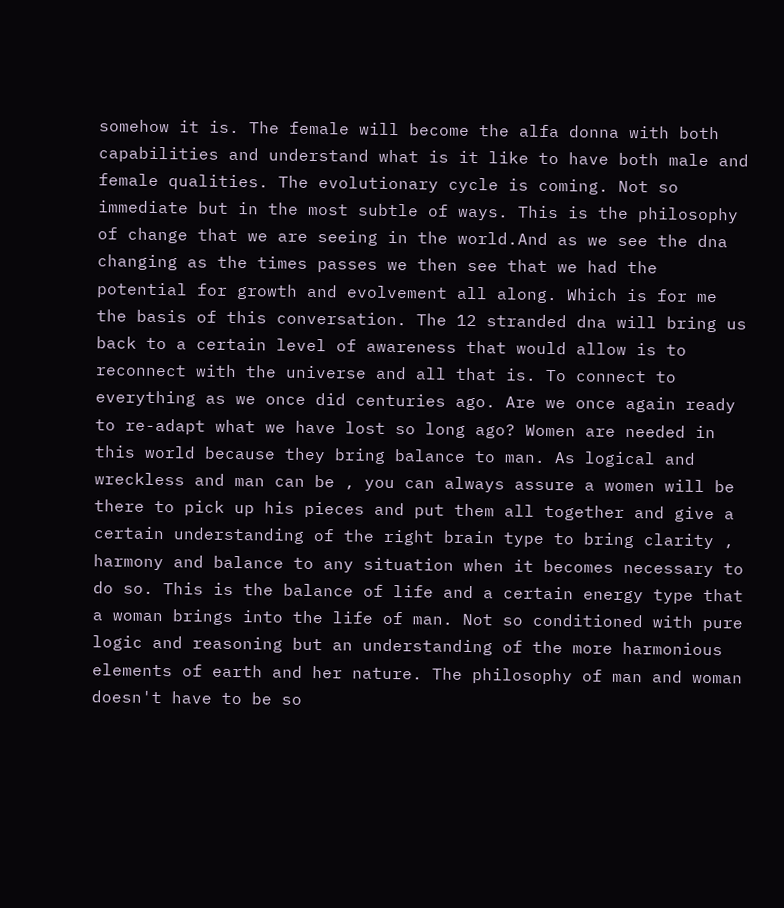somehow it is. The female will become the alfa donna with both capabilities and understand what is it like to have both male and female qualities. The evolutionary cycle is coming. Not so immediate but in the most subtle of ways. This is the philosophy of change that we are seeing in the world.And as we see the dna changing as the times passes we then see that we had the potential for growth and evolvement all along. Which is for me the basis of this conversation. The 12 stranded dna will bring us back to a certain level of awareness that would allow is to reconnect with the universe and all that is. To connect to everything as we once did centuries ago. Are we once again ready to re-adapt what we have lost so long ago? Women are needed in this world because they bring balance to man. As logical and wreckless and man can be , you can always assure a women will be there to pick up his pieces and put them all together and give a certain understanding of the right brain type to bring clarity , harmony and balance to any situation when it becomes necessary to do so. This is the balance of life and a certain energy type that a woman brings into the life of man. Not so conditioned with pure logic and reasoning but an understanding of the more harmonious elements of earth and her nature. The philosophy of man and woman doesn't have to be so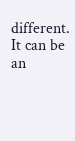different. It can be an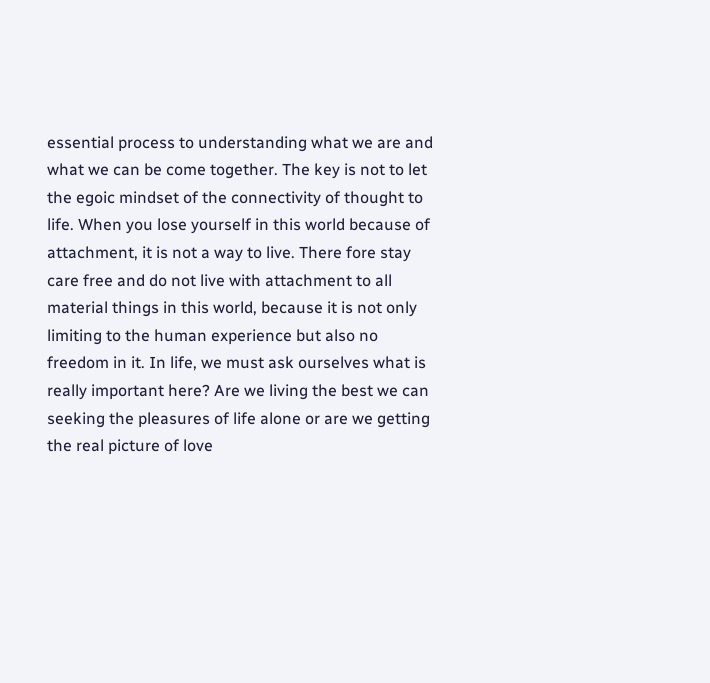essential process to understanding what we are and what we can be come together. The key is not to let the egoic mindset of the connectivity of thought to life. When you lose yourself in this world because of attachment, it is not a way to live. There fore stay care free and do not live with attachment to all material things in this world, because it is not only limiting to the human experience but also no freedom in it. In life, we must ask ourselves what is really important here? Are we living the best we can seeking the pleasures of life alone or are we getting the real picture of love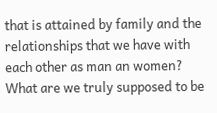that is attained by family and the relationships that we have with each other as man an women? What are we truly supposed to be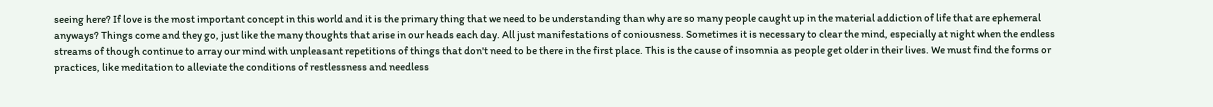seeing here? If love is the most important concept in this world and it is the primary thing that we need to be understanding than why are so many people caught up in the material addiction of life that are ephemeral anyways? Things come and they go, just like the many thoughts that arise in our heads each day. All just manifestations of coniousness. Sometimes it is necessary to clear the mind, especially at night when the endless streams of though continue to array our mind with unpleasant repetitions of things that don't need to be there in the first place. This is the cause of insomnia as people get older in their lives. We must find the forms or practices, like meditation to alleviate the conditions of restlessness and needless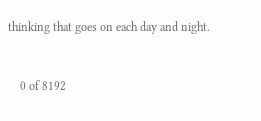thinking that goes on each day and night.


    0 of 8192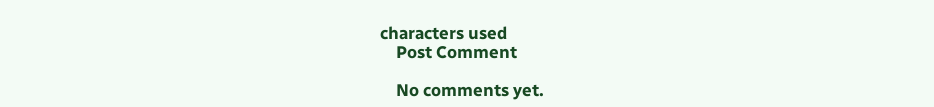characters used
    Post Comment

    No comments yet.